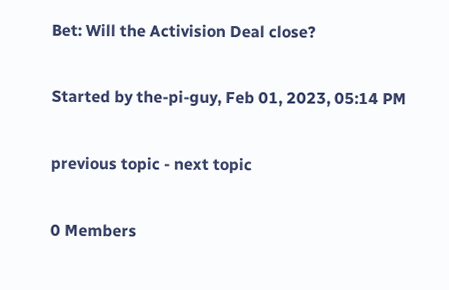Bet: Will the Activision Deal close?

Started by the-pi-guy, Feb 01, 2023, 05:14 PM

previous topic - next topic

0 Members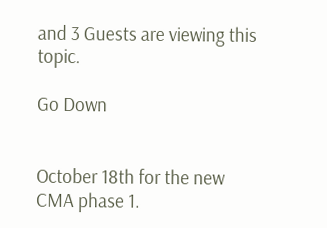and 3 Guests are viewing this topic.

Go Down


October 18th for the new CMA phase 1.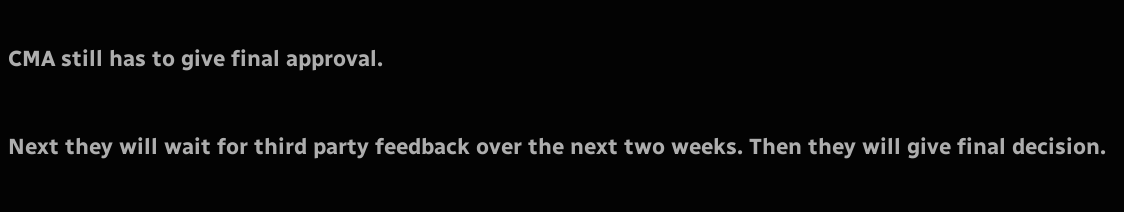CMA still has to give final approval.

Next they will wait for third party feedback over the next two weeks. Then they will give final decision.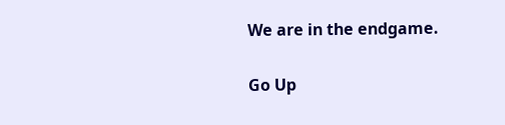We are in the endgame.

Go Up